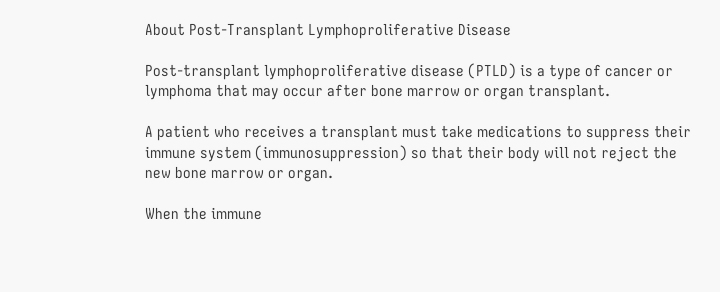About Post-Transplant Lymphoproliferative Disease

Post-transplant lymphoproliferative disease (PTLD) is a type of cancer or lymphoma that may occur after bone marrow or organ transplant.

A patient who receives a transplant must take medications to suppress their immune system (immunosuppression) so that their body will not reject the new bone marrow or organ.

When the immune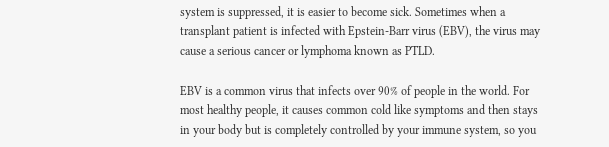system is suppressed, it is easier to become sick. Sometimes when a transplant patient is infected with Epstein-Barr virus (EBV), the virus may cause a serious cancer or lymphoma known as PTLD.

EBV is a common virus that infects over 90% of people in the world. For most healthy people, it causes common cold like symptoms and then stays in your body but is completely controlled by your immune system, so you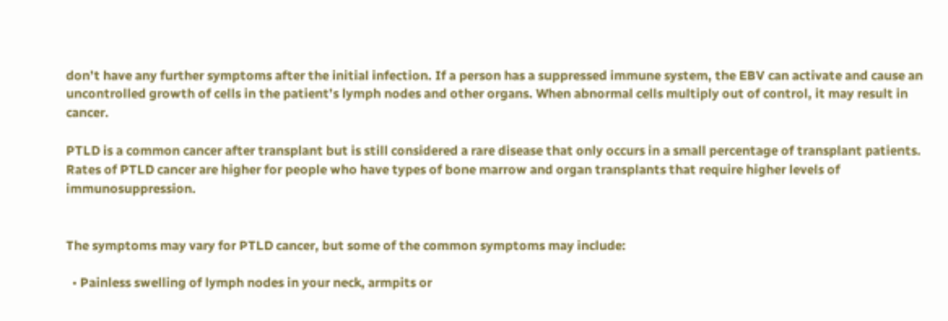don’t have any further symptoms after the initial infection. If a person has a suppressed immune system, the EBV can activate and cause an uncontrolled growth of cells in the patient’s lymph nodes and other organs. When abnormal cells multiply out of control, it may result in cancer.

PTLD is a common cancer after transplant but is still considered a rare disease that only occurs in a small percentage of transplant patients. Rates of PTLD cancer are higher for people who have types of bone marrow and organ transplants that require higher levels of immunosuppression.


The symptoms may vary for PTLD cancer, but some of the common symptoms may include:

  • Painless swelling of lymph nodes in your neck, armpits or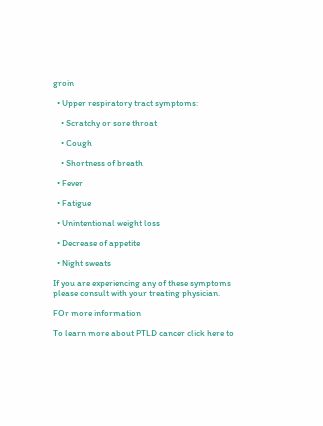groin

  • Upper respiratory tract symptoms:

    • Scratchy or sore throat

    • Cough

    • Shortness of breath

  • Fever

  • Fatigue

  • Unintentional weight loss

  • Decrease of appetite

  • Night sweats

If you are experiencing any of these symptoms please consult with your treating physician.

FOr more information

To learn more about PTLD cancer click here to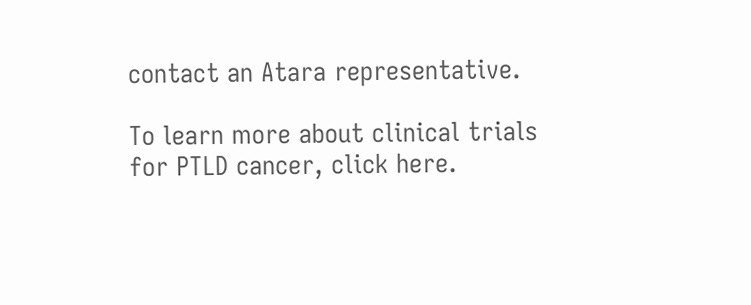contact an Atara representative.

To learn more about clinical trials for PTLD cancer, click here.